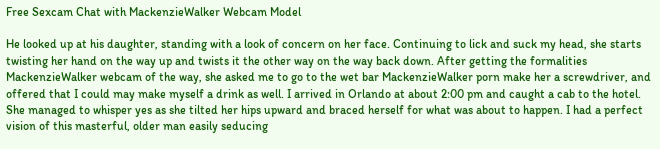Free Sexcam Chat with MackenzieWalker Webcam Model

He looked up at his daughter, standing with a look of concern on her face. Continuing to lick and suck my head, she starts twisting her hand on the way up and twists it the other way on the way back down. After getting the formalities MackenzieWalker webcam of the way, she asked me to go to the wet bar MackenzieWalker porn make her a screwdriver, and offered that I could may make myself a drink as well. I arrived in Orlando at about 2:00 pm and caught a cab to the hotel. She managed to whisper yes as she tilted her hips upward and braced herself for what was about to happen. I had a perfect vision of this masterful, older man easily seducing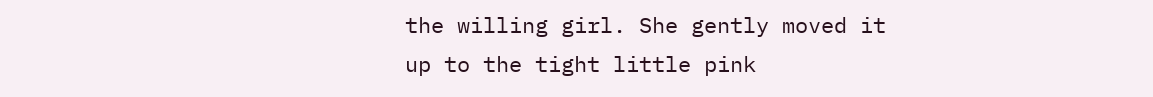the willing girl. She gently moved it up to the tight little pink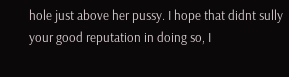hole just above her pussy. I hope that didnt sully your good reputation in doing so, I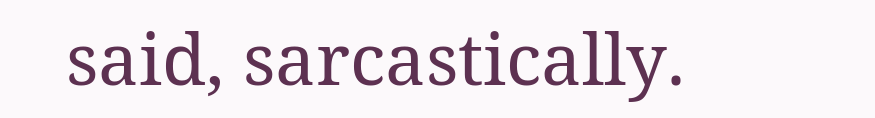said, sarcastically.